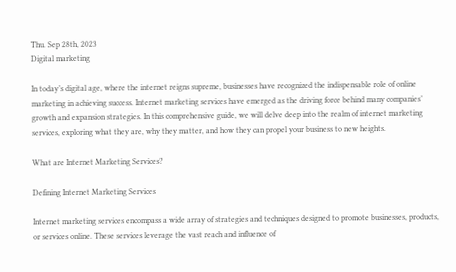Thu. Sep 28th, 2023
Digital marketing

In today’s digital age, where the internet reigns supreme, businesses have recognized the indispensable role of online marketing in achieving success. Internet marketing services have emerged as the driving force behind many companies’ growth and expansion strategies. In this comprehensive guide, we will delve deep into the realm of internet marketing services, exploring what they are, why they matter, and how they can propel your business to new heights.

What are Internet Marketing Services?

Defining Internet Marketing Services

Internet marketing services encompass a wide array of strategies and techniques designed to promote businesses, products, or services online. These services leverage the vast reach and influence of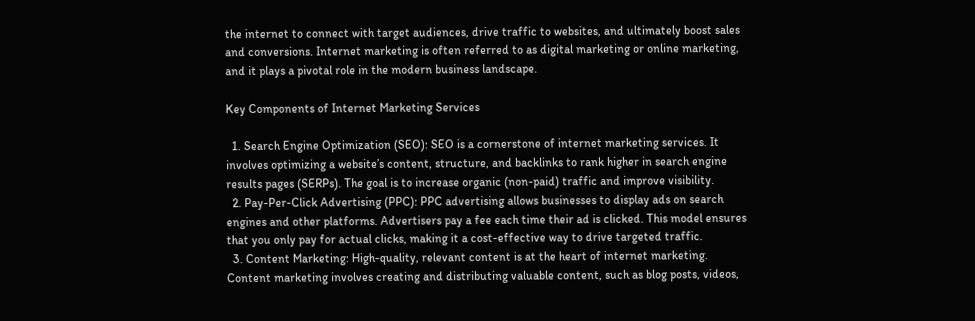the internet to connect with target audiences, drive traffic to websites, and ultimately boost sales and conversions. Internet marketing is often referred to as digital marketing or online marketing, and it plays a pivotal role in the modern business landscape.

Key Components of Internet Marketing Services

  1. Search Engine Optimization (SEO): SEO is a cornerstone of internet marketing services. It involves optimizing a website’s content, structure, and backlinks to rank higher in search engine results pages (SERPs). The goal is to increase organic (non-paid) traffic and improve visibility.
  2. Pay-Per-Click Advertising (PPC): PPC advertising allows businesses to display ads on search engines and other platforms. Advertisers pay a fee each time their ad is clicked. This model ensures that you only pay for actual clicks, making it a cost-effective way to drive targeted traffic.
  3. Content Marketing: High-quality, relevant content is at the heart of internet marketing. Content marketing involves creating and distributing valuable content, such as blog posts, videos,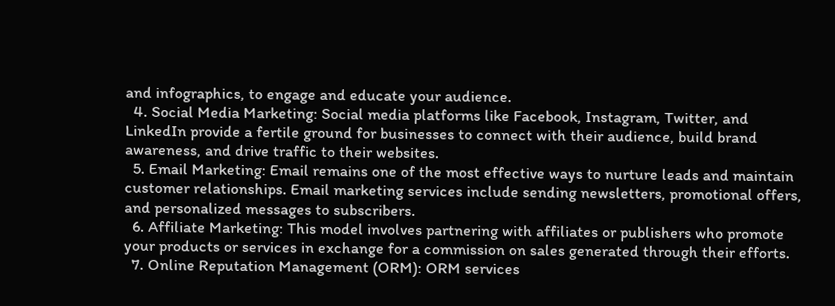and infographics, to engage and educate your audience.
  4. Social Media Marketing: Social media platforms like Facebook, Instagram, Twitter, and LinkedIn provide a fertile ground for businesses to connect with their audience, build brand awareness, and drive traffic to their websites.
  5. Email Marketing: Email remains one of the most effective ways to nurture leads and maintain customer relationships. Email marketing services include sending newsletters, promotional offers, and personalized messages to subscribers.
  6. Affiliate Marketing: This model involves partnering with affiliates or publishers who promote your products or services in exchange for a commission on sales generated through their efforts.
  7. Online Reputation Management (ORM): ORM services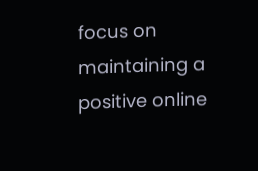focus on maintaining a positive online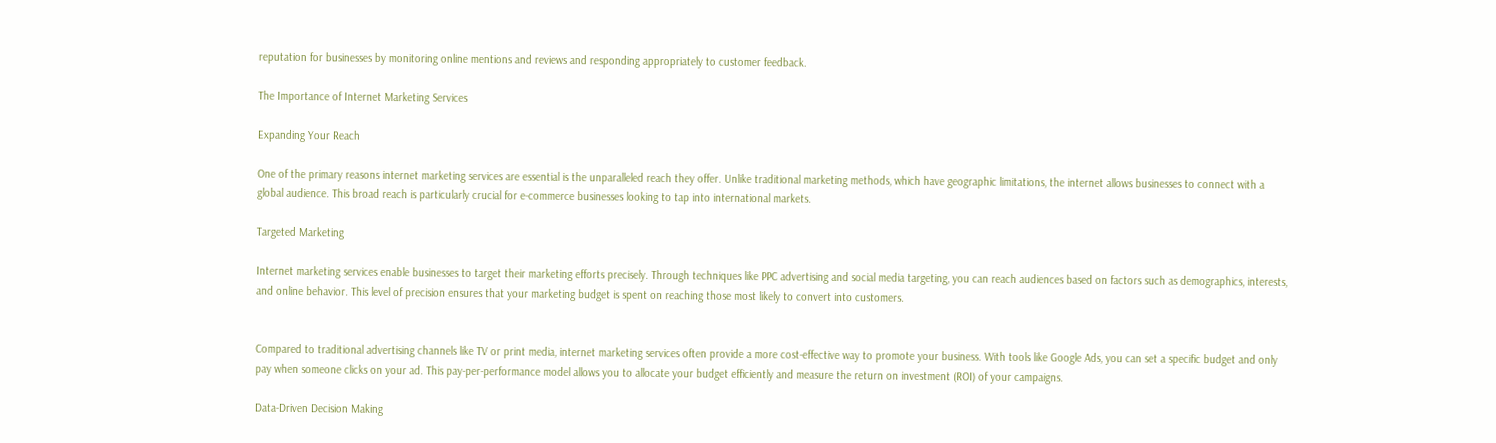reputation for businesses by monitoring online mentions and reviews and responding appropriately to customer feedback.

The Importance of Internet Marketing Services

Expanding Your Reach

One of the primary reasons internet marketing services are essential is the unparalleled reach they offer. Unlike traditional marketing methods, which have geographic limitations, the internet allows businesses to connect with a global audience. This broad reach is particularly crucial for e-commerce businesses looking to tap into international markets.

Targeted Marketing

Internet marketing services enable businesses to target their marketing efforts precisely. Through techniques like PPC advertising and social media targeting, you can reach audiences based on factors such as demographics, interests, and online behavior. This level of precision ensures that your marketing budget is spent on reaching those most likely to convert into customers.


Compared to traditional advertising channels like TV or print media, internet marketing services often provide a more cost-effective way to promote your business. With tools like Google Ads, you can set a specific budget and only pay when someone clicks on your ad. This pay-per-performance model allows you to allocate your budget efficiently and measure the return on investment (ROI) of your campaigns.

Data-Driven Decision Making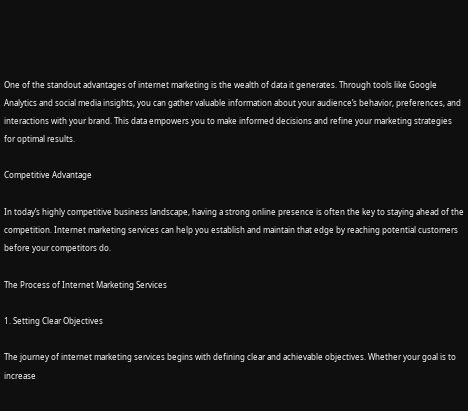One of the standout advantages of internet marketing is the wealth of data it generates. Through tools like Google Analytics and social media insights, you can gather valuable information about your audience’s behavior, preferences, and interactions with your brand. This data empowers you to make informed decisions and refine your marketing strategies for optimal results.

Competitive Advantage

In today’s highly competitive business landscape, having a strong online presence is often the key to staying ahead of the competition. Internet marketing services can help you establish and maintain that edge by reaching potential customers before your competitors do.

The Process of Internet Marketing Services

1. Setting Clear Objectives

The journey of internet marketing services begins with defining clear and achievable objectives. Whether your goal is to increase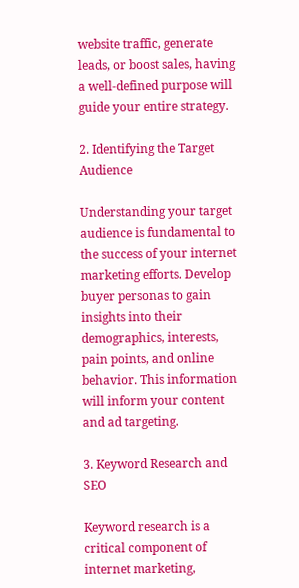website traffic, generate leads, or boost sales, having a well-defined purpose will guide your entire strategy.

2. Identifying the Target Audience

Understanding your target audience is fundamental to the success of your internet marketing efforts. Develop buyer personas to gain insights into their demographics, interests, pain points, and online behavior. This information will inform your content and ad targeting.

3. Keyword Research and SEO

Keyword research is a critical component of internet marketing,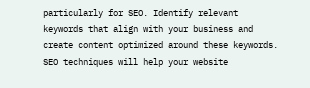particularly for SEO. Identify relevant keywords that align with your business and create content optimized around these keywords. SEO techniques will help your website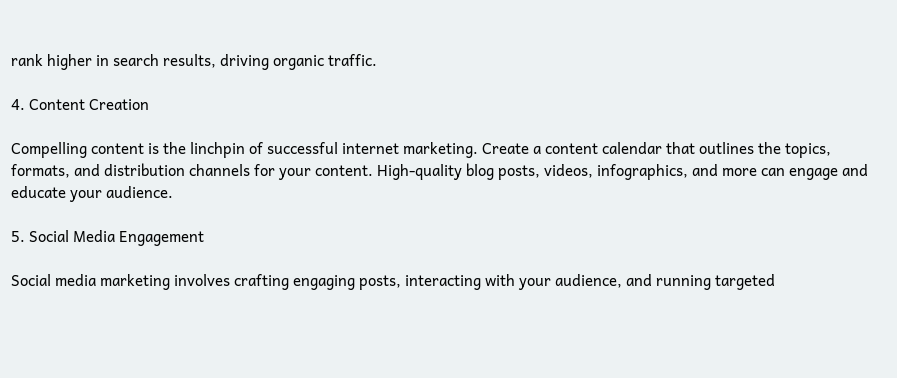rank higher in search results, driving organic traffic.

4. Content Creation

Compelling content is the linchpin of successful internet marketing. Create a content calendar that outlines the topics, formats, and distribution channels for your content. High-quality blog posts, videos, infographics, and more can engage and educate your audience.

5. Social Media Engagement

Social media marketing involves crafting engaging posts, interacting with your audience, and running targeted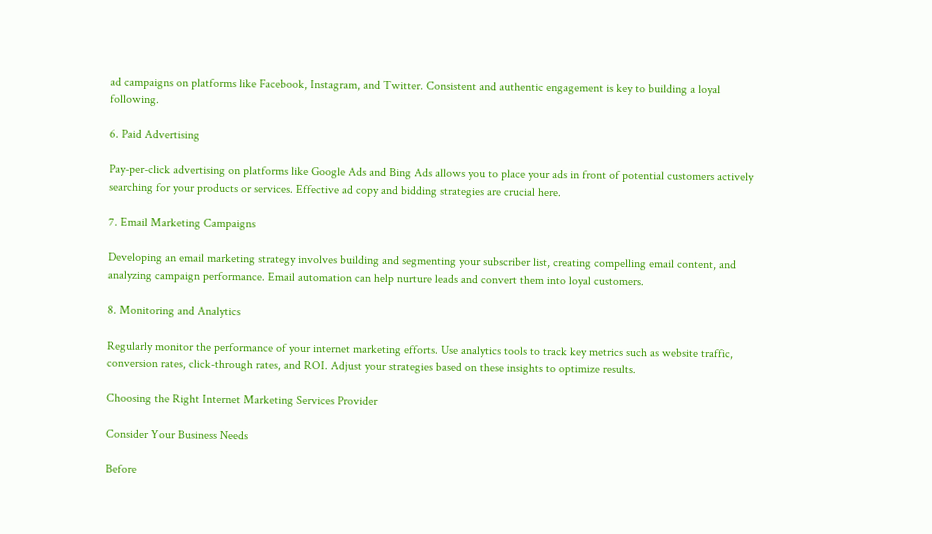ad campaigns on platforms like Facebook, Instagram, and Twitter. Consistent and authentic engagement is key to building a loyal following.

6. Paid Advertising

Pay-per-click advertising on platforms like Google Ads and Bing Ads allows you to place your ads in front of potential customers actively searching for your products or services. Effective ad copy and bidding strategies are crucial here.

7. Email Marketing Campaigns

Developing an email marketing strategy involves building and segmenting your subscriber list, creating compelling email content, and analyzing campaign performance. Email automation can help nurture leads and convert them into loyal customers.

8. Monitoring and Analytics

Regularly monitor the performance of your internet marketing efforts. Use analytics tools to track key metrics such as website traffic, conversion rates, click-through rates, and ROI. Adjust your strategies based on these insights to optimize results.

Choosing the Right Internet Marketing Services Provider

Consider Your Business Needs

Before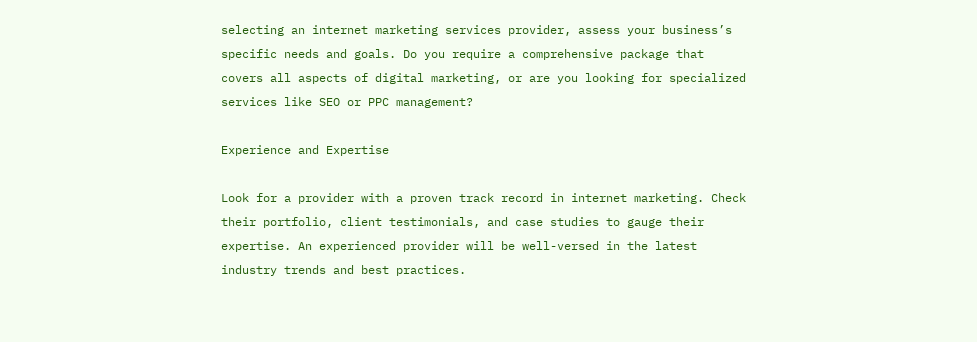selecting an internet marketing services provider, assess your business’s specific needs and goals. Do you require a comprehensive package that covers all aspects of digital marketing, or are you looking for specialized services like SEO or PPC management?

Experience and Expertise

Look for a provider with a proven track record in internet marketing. Check their portfolio, client testimonials, and case studies to gauge their expertise. An experienced provider will be well-versed in the latest industry trends and best practices.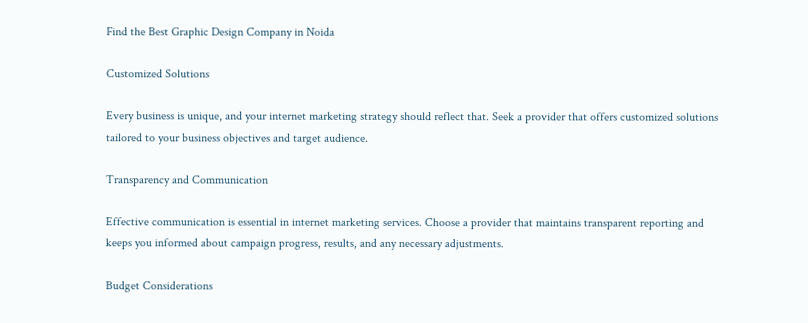Find the Best Graphic Design Company in Noida

Customized Solutions

Every business is unique, and your internet marketing strategy should reflect that. Seek a provider that offers customized solutions tailored to your business objectives and target audience.

Transparency and Communication

Effective communication is essential in internet marketing services. Choose a provider that maintains transparent reporting and keeps you informed about campaign progress, results, and any necessary adjustments.

Budget Considerations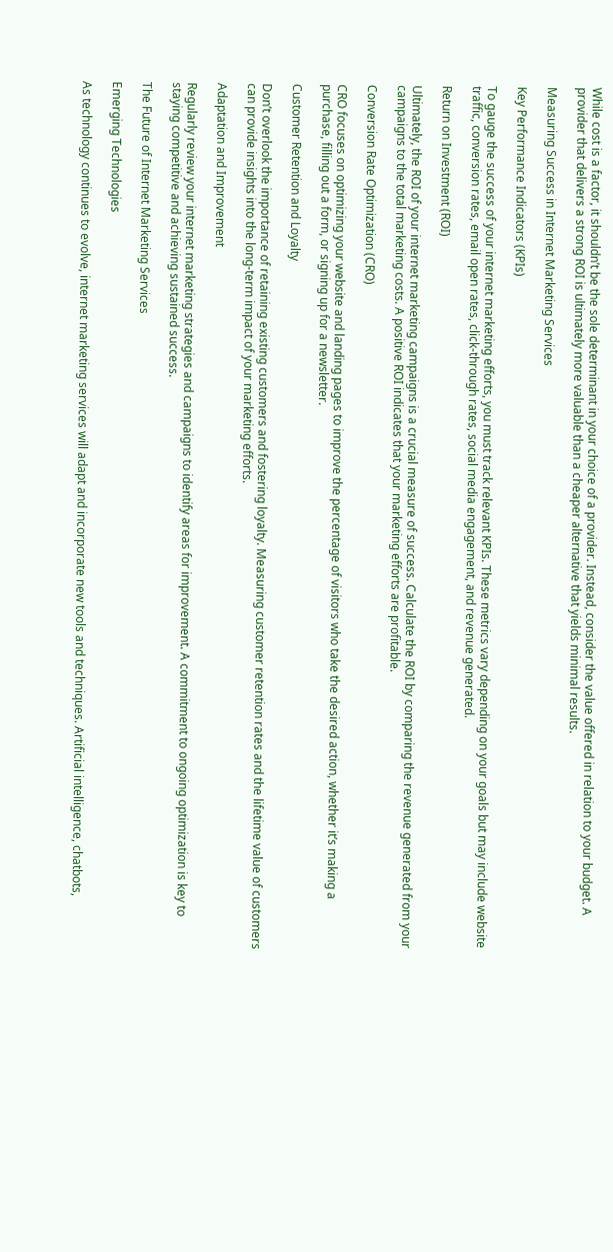While cost is a factor, it shouldn’t be the sole determinant in your choice of a provider. Instead, consider the value offered in relation to your budget. A provider that delivers a strong ROI is ultimately more valuable than a cheaper alternative that yields minimal results.

Measuring Success in Internet Marketing Services

Key Performance Indicators (KPIs)

To gauge the success of your internet marketing efforts, you must track relevant KPIs. These metrics vary depending on your goals but may include website traffic, conversion rates, email open rates, click-through rates, social media engagement, and revenue generated.

Return on Investment (ROI)

Ultimately, the ROI of your internet marketing campaigns is a crucial measure of success. Calculate the ROI by comparing the revenue generated from your campaigns to the total marketing costs. A positive ROI indicates that your marketing efforts are profitable.

Conversion Rate Optimization (CRO)

CRO focuses on optimizing your website and landing pages to improve the percentage of visitors who take the desired action, whether it’s making a purchase, filling out a form, or signing up for a newsletter.

Customer Retention and Loyalty

Don’t overlook the importance of retaining existing customers and fostering loyalty. Measuring customer retention rates and the lifetime value of customers can provide insights into the long-term impact of your marketing efforts.

Adaptation and Improvement

Regularly review your internet marketing strategies and campaigns to identify areas for improvement. A commitment to ongoing optimization is key to staying competitive and achieving sustained success.

The Future of Internet Marketing Services

Emerging Technologies

As technology continues to evolve, internet marketing services will adapt and incorporate new tools and techniques. Artificial intelligence, chatbots,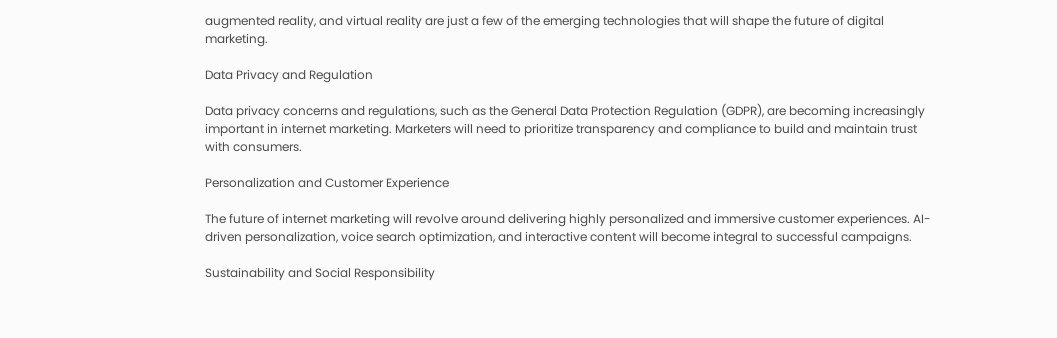augmented reality, and virtual reality are just a few of the emerging technologies that will shape the future of digital marketing.

Data Privacy and Regulation

Data privacy concerns and regulations, such as the General Data Protection Regulation (GDPR), are becoming increasingly important in internet marketing. Marketers will need to prioritize transparency and compliance to build and maintain trust with consumers.

Personalization and Customer Experience

The future of internet marketing will revolve around delivering highly personalized and immersive customer experiences. AI-driven personalization, voice search optimization, and interactive content will become integral to successful campaigns.

Sustainability and Social Responsibility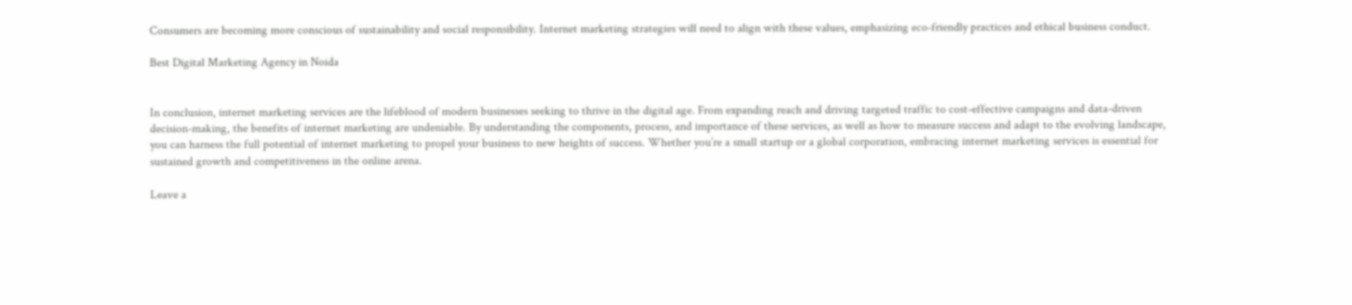Consumers are becoming more conscious of sustainability and social responsibility. Internet marketing strategies will need to align with these values, emphasizing eco-friendly practices and ethical business conduct.

Best Digital Marketing Agency in Noida


In conclusion, internet marketing services are the lifeblood of modern businesses seeking to thrive in the digital age. From expanding reach and driving targeted traffic to cost-effective campaigns and data-driven decision-making, the benefits of internet marketing are undeniable. By understanding the components, process, and importance of these services, as well as how to measure success and adapt to the evolving landscape, you can harness the full potential of internet marketing to propel your business to new heights of success. Whether you’re a small startup or a global corporation, embracing internet marketing services is essential for sustained growth and competitiveness in the online arena.

Leave a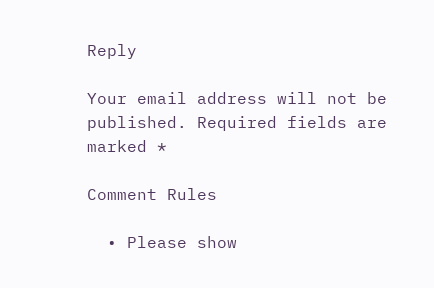Reply

Your email address will not be published. Required fields are marked *

Comment Rules

  • Please show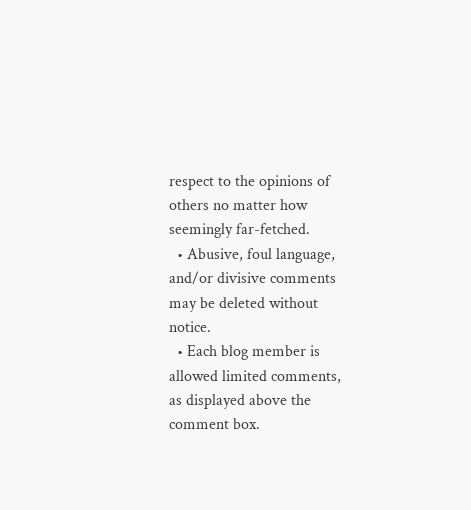respect to the opinions of others no matter how seemingly far-fetched.
  • Abusive, foul language, and/or divisive comments may be deleted without notice.
  • Each blog member is allowed limited comments, as displayed above the comment box.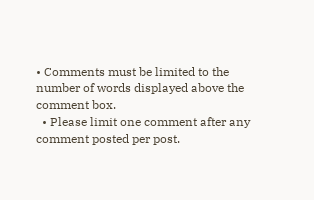• Comments must be limited to the number of words displayed above the comment box.
  • Please limit one comment after any comment posted per post.